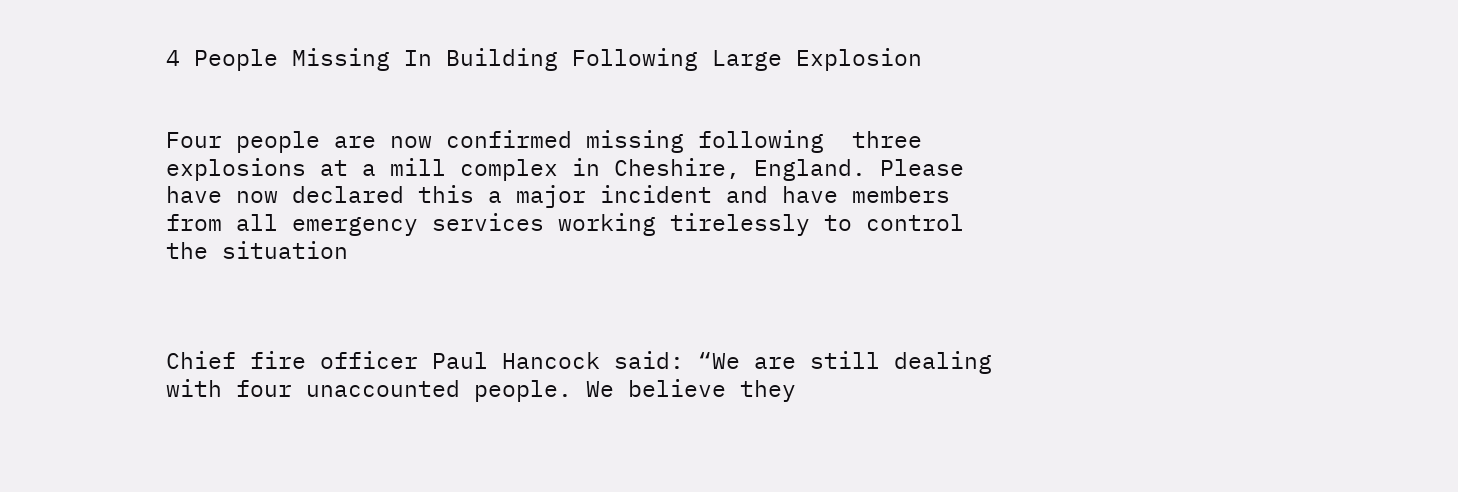4 People Missing In Building Following Large Explosion


Four people are now confirmed missing following  three explosions at a mill complex in Cheshire, England. Please have now declared this a major incident and have members from all emergency services working tirelessly to control the situation



Chief fire officer Paul Hancock said: “We are still dealing with four unaccounted people. We believe they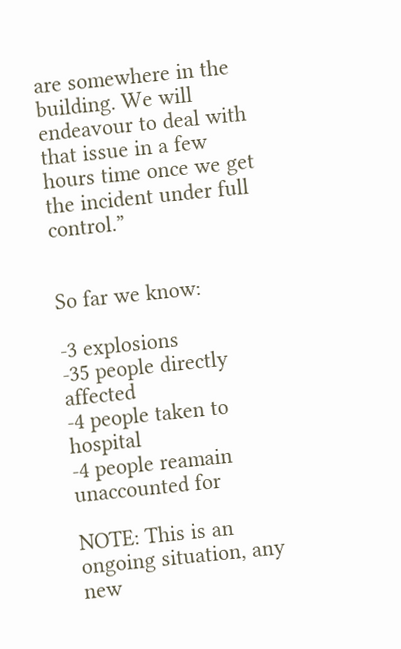are somewhere in the building. We will endeavour to deal with that issue in a few hours time once we get the incident under full control.”


So far we know:

-3 explosions
-35 people directly affected
-4 people taken to hospital
-4 people reamain unaccounted for

NOTE: This is an ongoing situation, any new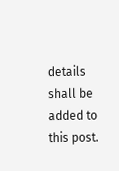details shall be added to this post.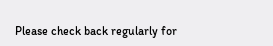Please check back regularly for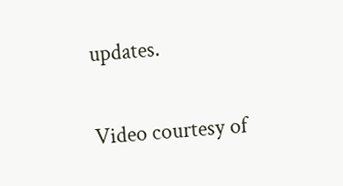updates.

Video courtesy of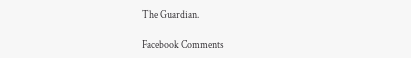The Guardian.

Facebook Comments